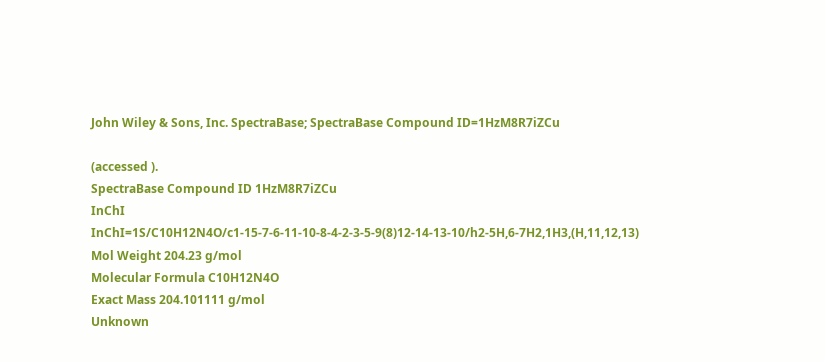John Wiley & Sons, Inc. SpectraBase; SpectraBase Compound ID=1HzM8R7iZCu

(accessed ).
SpectraBase Compound ID 1HzM8R7iZCu
InChI InChI=1S/C10H12N4O/c1-15-7-6-11-10-8-4-2-3-5-9(8)12-14-13-10/h2-5H,6-7H2,1H3,(H,11,12,13)
Mol Weight 204.23 g/mol
Molecular Formula C10H12N4O
Exact Mass 204.101111 g/mol
Unknown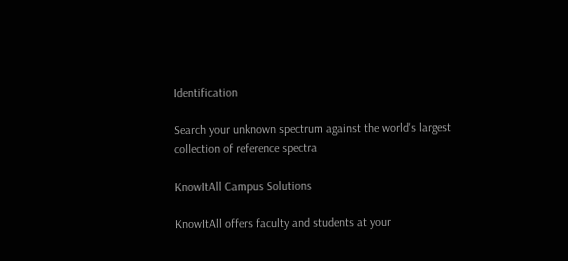Identification

Search your unknown spectrum against the world's largest collection of reference spectra

KnowItAll Campus Solutions

KnowItAll offers faculty and students at your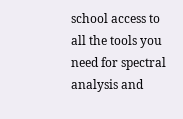school access to all the tools you need for spectral analysis and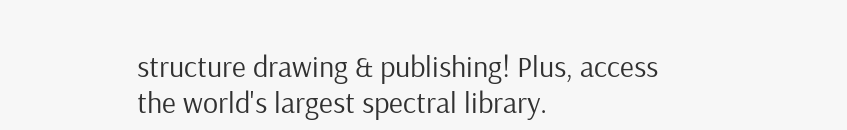structure drawing & publishing! Plus, access the world's largest spectral library.